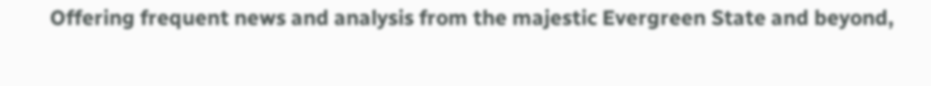Offering frequent news and analysis from the majestic Evergreen State and beyond,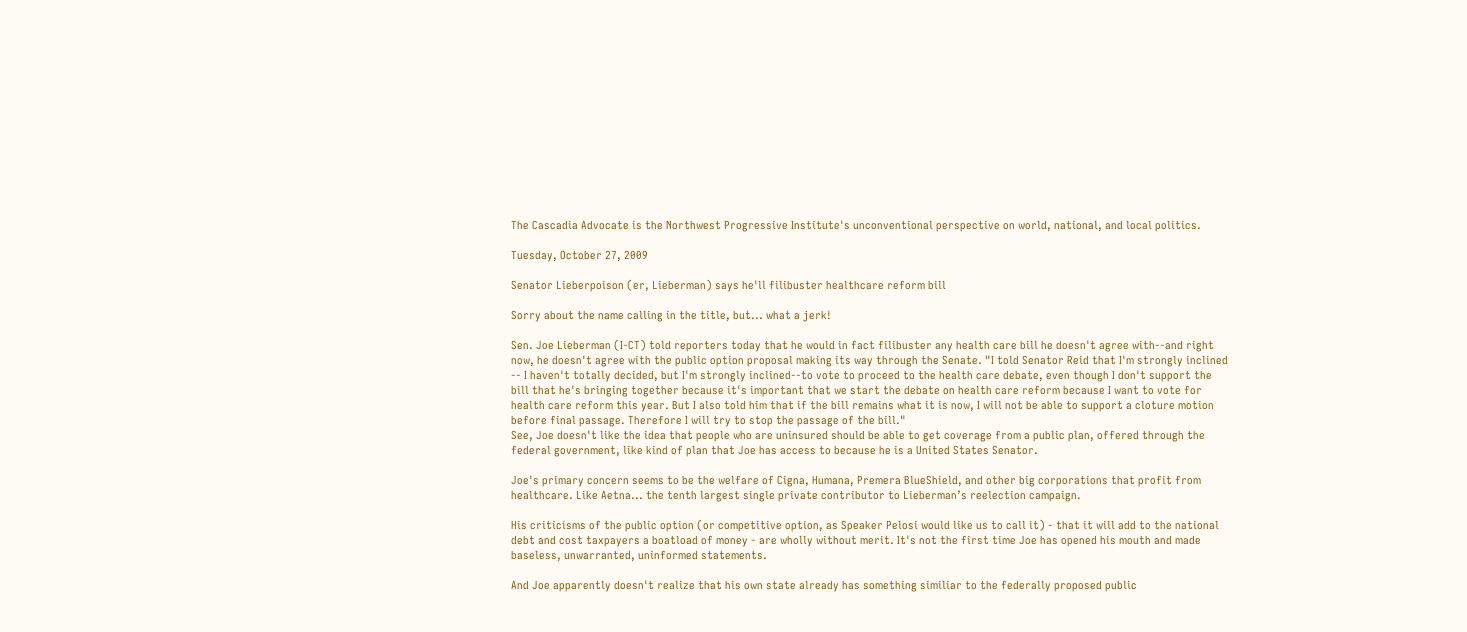The Cascadia Advocate is the Northwest Progressive Institute's unconventional perspective on world, national, and local politics.

Tuesday, October 27, 2009

Senator Lieberpoison (er, Lieberman) says he'll filibuster healthcare reform bill

Sorry about the name calling in the title, but... what a jerk!

Sen. Joe Lieberman (I-CT) told reporters today that he would in fact filibuster any health care bill he doesn't agree with--and right now, he doesn't agree with the public option proposal making its way through the Senate. "I told Senator Reid that I'm strongly inclined -- I haven't totally decided, but I'm strongly inclined--to vote to proceed to the health care debate, even though I don't support the bill that he's bringing together because it's important that we start the debate on health care reform because I want to vote for health care reform this year. But I also told him that if the bill remains what it is now, I will not be able to support a cloture motion before final passage. Therefore I will try to stop the passage of the bill."
See, Joe doesn't like the idea that people who are uninsured should be able to get coverage from a public plan, offered through the federal government, like kind of plan that Joe has access to because he is a United States Senator.

Joe's primary concern seems to be the welfare of Cigna, Humana, Premera BlueShield, and other big corporations that profit from healthcare. Like Aetna... the tenth largest single private contributor to Lieberman’s reelection campaign.

His criticisms of the public option (or competitive option, as Speaker Pelosi would like us to call it) - that it will add to the national debt and cost taxpayers a boatload of money - are wholly without merit. It's not the first time Joe has opened his mouth and made baseless, unwarranted, uninformed statements.

And Joe apparently doesn't realize that his own state already has something similiar to the federally proposed public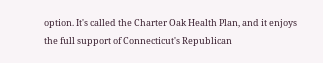option. It's called the Charter Oak Health Plan, and it enjoys the full support of Connecticut's Republican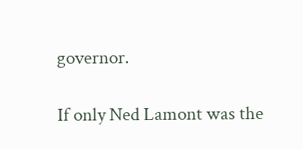governor.

If only Ned Lamont was the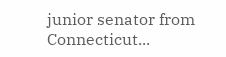junior senator from Connecticut...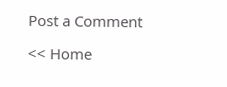Post a Comment

<< Home